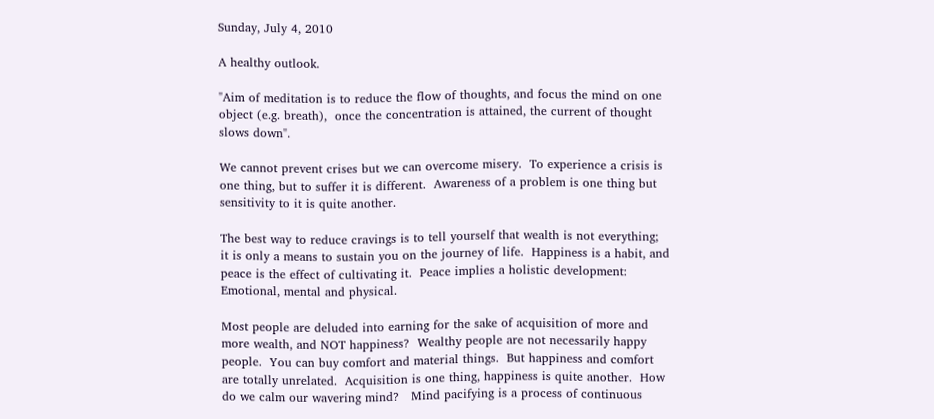Sunday, July 4, 2010

A healthy outlook.

"Aim of meditation is to reduce the flow of thoughts, and focus the mind on one object (e.g. breath),  once the concentration is attained, the current of thought slows down".

We cannot prevent crises but we can overcome misery.  To experience a crisis is one thing, but to suffer it is different.  Awareness of a problem is one thing but sensitivity to it is quite another.

The best way to reduce cravings is to tell yourself that wealth is not everything; it is only a means to sustain you on the journey of life.  Happiness is a habit, and peace is the effect of cultivating it.  Peace implies a holistic development:  Emotional, mental and physical.

Most people are deluded into earning for the sake of acquisition of more and more wealth, and NOT happiness?  Wealthy people are not necessarily happy people.  You can buy comfort and material things.  But happiness and comfort are totally unrelated.  Acquisition is one thing, happiness is quite another.  How do we calm our wavering mind?   Mind pacifying is a process of continuous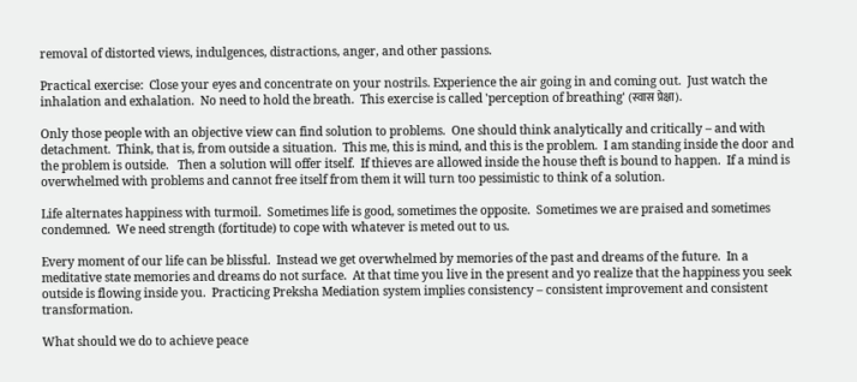removal of distorted views, indulgences, distractions, anger, and other passions.

Practical exercise:  Close your eyes and concentrate on your nostrils. Experience the air going in and coming out.  Just watch the inhalation and exhalation.  No need to hold the breath.  This exercise is called 'perception of breathing' (स्वास प्रेक्षा).

Only those people with an objective view can find solution to problems.  One should think analytically and critically – and with detachment.  Think, that is, from outside a situation.  This me, this is mind, and this is the problem.  I am standing inside the door and the problem is outside.   Then a solution will offer itself.  If thieves are allowed inside the house theft is bound to happen.  If a mind is overwhelmed with problems and cannot free itself from them it will turn too pessimistic to think of a solution.

Life alternates happiness with turmoil.  Sometimes life is good, sometimes the opposite.  Sometimes we are praised and sometimes condemned.  We need strength (fortitude) to cope with whatever is meted out to us.

Every moment of our life can be blissful.  Instead we get overwhelmed by memories of the past and dreams of the future.  In a meditative state memories and dreams do not surface.  At that time you live in the present and yo realize that the happiness you seek outside is flowing inside you.  Practicing Preksha Mediation system implies consistency – consistent improvement and consistent transformation.

What should we do to achieve peace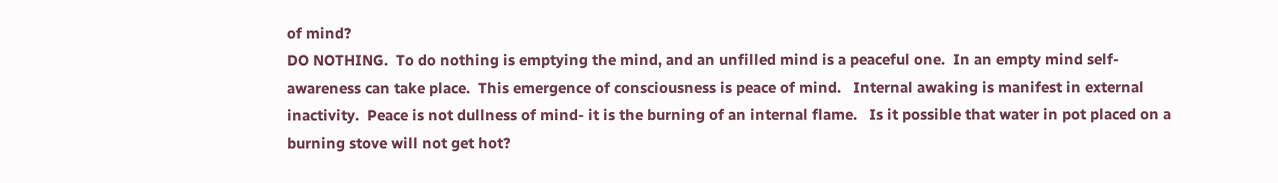of mind?
DO NOTHING.  To do nothing is emptying the mind, and an unfilled mind is a peaceful one.  In an empty mind self-awareness can take place.  This emergence of consciousness is peace of mind.   Internal awaking is manifest in external inactivity.  Peace is not dullness of mind- it is the burning of an internal flame.   Is it possible that water in pot placed on a burning stove will not get hot?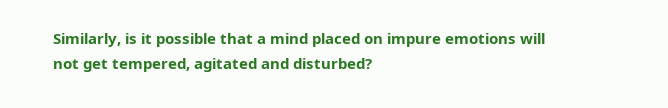Similarly, is it possible that a mind placed on impure emotions will not get tempered, agitated and disturbed?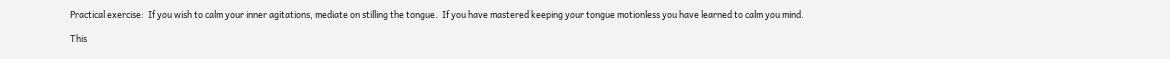Practical exercise:  If you wish to calm your inner agitations, mediate on stilling the tongue.  If you have mastered keeping your tongue motionless you have learned to calm you mind.

This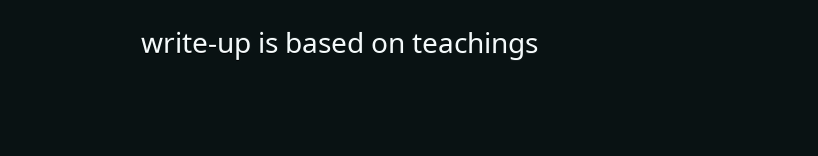write-up is based on teachings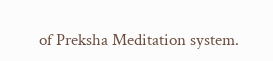of Preksha Meditation system.